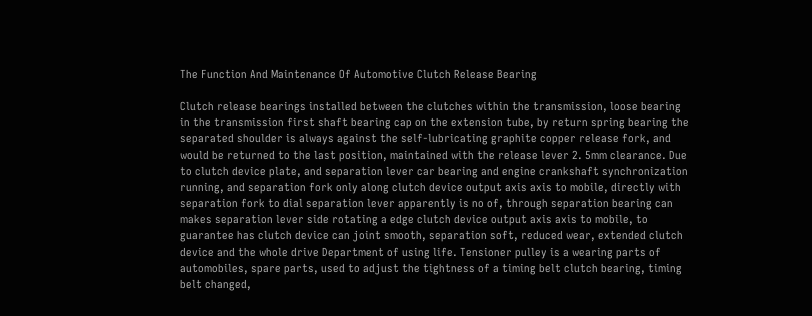The Function And Maintenance Of Automotive Clutch Release Bearing

Clutch release bearings installed between the clutches within the transmission, loose bearing in the transmission first shaft bearing cap on the extension tube, by return spring bearing the separated shoulder is always against the self-lubricating graphite copper release fork, and would be returned to the last position, maintained with the release lever 2. 5mm clearance. Due to clutch device plate, and separation lever car bearing and engine crankshaft synchronization running, and separation fork only along clutch device output axis axis to mobile, directly with separation fork to dial separation lever apparently is no of, through separation bearing can makes separation lever side rotating a edge clutch device output axis axis to mobile, to guarantee has clutch device can joint smooth, separation soft, reduced wear, extended clutch device and the whole drive Department of using life. Tensioner pulley is a wearing parts of automobiles, spare parts, used to adjust the tightness of a timing belt clutch bearing, timing belt changed,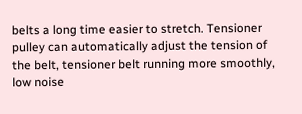belts a long time easier to stretch. Tensioner pulley can automatically adjust the tension of the belt, tensioner belt running more smoothly, low noise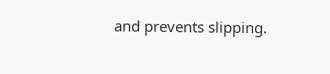and prevents slipping.